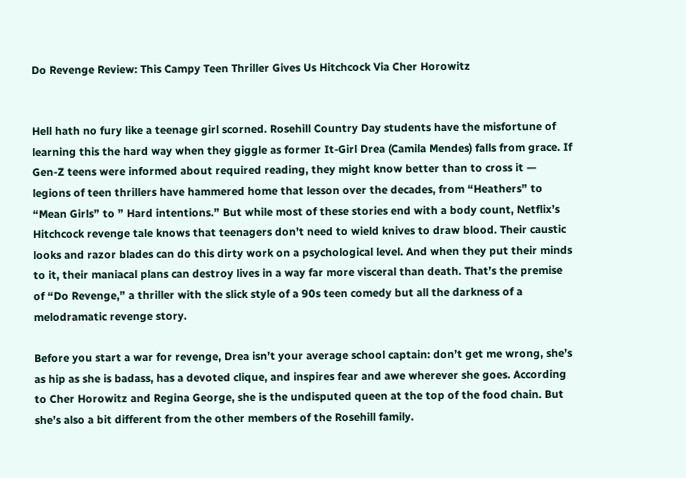Do Revenge Review: This Campy Teen Thriller Gives Us Hitchcock Via Cher Horowitz


Hell hath no fury like a teenage girl scorned. Rosehill Country Day students have the misfortune of learning this the hard way when they giggle as former It-Girl Drea (Camila Mendes) falls from grace. If Gen-Z teens were informed about required reading, they might know better than to cross it — legions of teen thrillers have hammered home that lesson over the decades, from “Heathers” to “Mean Girls” to ” Hard intentions.” But while most of these stories end with a body count, Netflix’s Hitchcock revenge tale knows that teenagers don’t need to wield knives to draw blood. Their caustic looks and razor blades can do this dirty work on a psychological level. And when they put their minds to it, their maniacal plans can destroy lives in a way far more visceral than death. That’s the premise of “Do Revenge,” a thriller with the slick style of a 90s teen comedy but all the darkness of a melodramatic revenge story.

Before you start a war for revenge, Drea isn’t your average school captain: don’t get me wrong, she’s as hip as she is badass, has a devoted clique, and inspires fear and awe wherever she goes. According to Cher Horowitz and Regina George, she is the undisputed queen at the top of the food chain. But she’s also a bit different from the other members of the Rosehill family.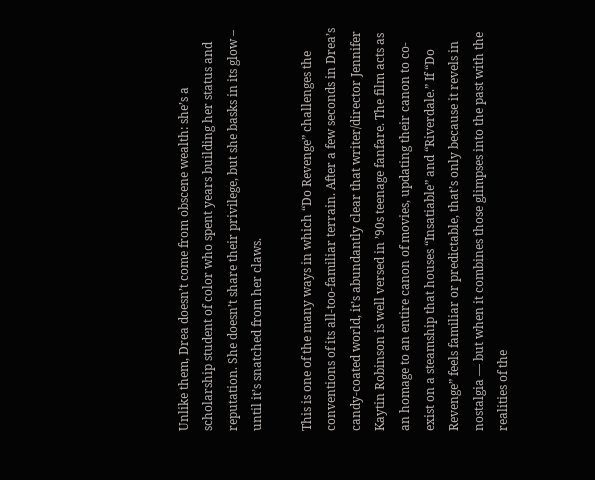Unlike them, Drea doesn’t come from obscene wealth: she’s a scholarship student of color who spent years building her status and reputation. She doesn’t share their privilege, but she basks in its glow – until it’s snatched from her claws.

This is one of the many ways in which “Do Revenge” challenges the conventions of its all-too-familiar terrain. After a few seconds in Drea’s candy-coated world, it’s abundantly clear that writer/director Jennifer Kaytin Robinson is well versed in ’90s teenage fanfare. The film acts as an homage to an entire canon of movies, updating their canon to co-exist on a steamship that houses “Insatiable” and “Riverdale.” If “Do Revenge” feels familiar or predictable, that’s only because it revels in nostalgia — but when it combines those glimpses into the past with the realities of the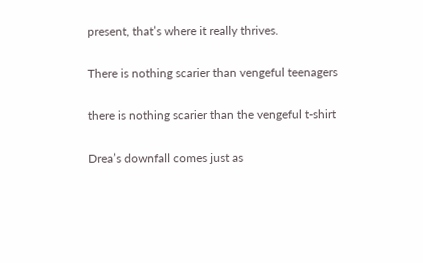present, that’s where it really thrives.

There is nothing scarier than vengeful teenagers

there is nothing scarier than the vengeful t-shirt

Drea’s downfall comes just as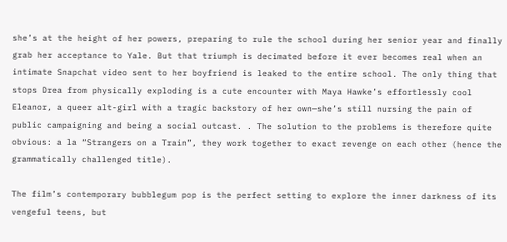she’s at the height of her powers, preparing to rule the school during her senior year and finally grab her acceptance to Yale. But that triumph is decimated before it ever becomes real when an intimate Snapchat video sent to her boyfriend is leaked to the entire school. The only thing that stops Drea from physically exploding is a cute encounter with Maya Hawke’s effortlessly cool Eleanor, a queer alt-girl with a tragic backstory of her own—she’s still nursing the pain of public campaigning and being a social outcast. . The solution to the problems is therefore quite obvious: a la “Strangers on a Train”, they work together to exact revenge on each other (hence the grammatically challenged title).

The film’s contemporary bubblegum pop is the perfect setting to explore the inner darkness of its vengeful teens, but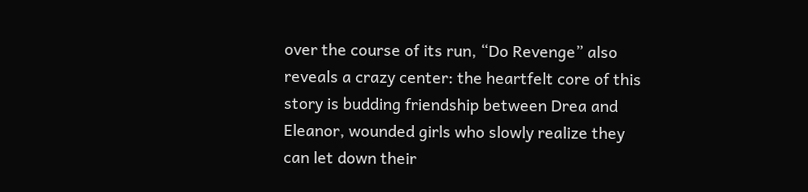over the course of its run, “Do Revenge” also reveals a crazy center: the heartfelt core of this story is budding friendship between Drea and Eleanor, wounded girls who slowly realize they can let down their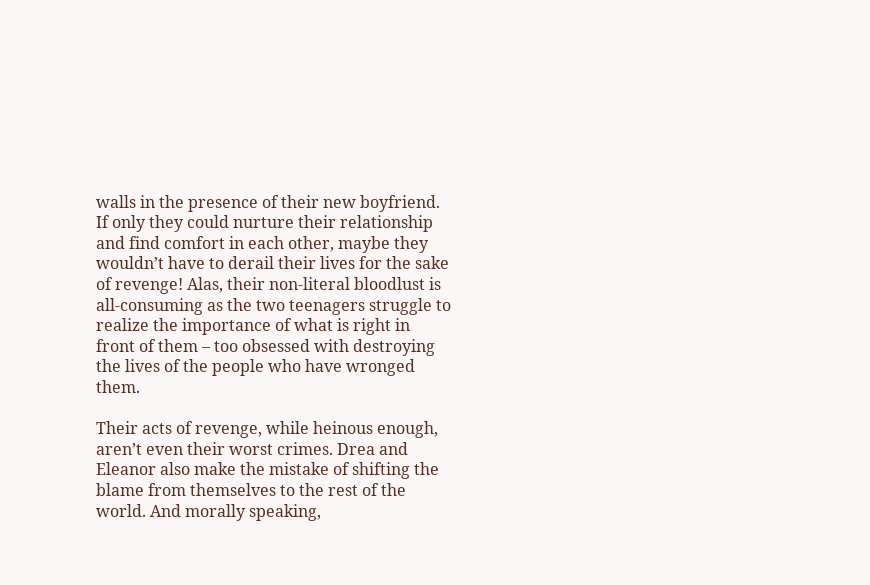walls in the presence of their new boyfriend. If only they could nurture their relationship and find comfort in each other, maybe they wouldn’t have to derail their lives for the sake of revenge! Alas, their non-literal bloodlust is all-consuming as the two teenagers struggle to realize the importance of what is right in front of them – too obsessed with destroying the lives of the people who have wronged them.

Their acts of revenge, while heinous enough, aren’t even their worst crimes. Drea and Eleanor also make the mistake of shifting the blame from themselves to the rest of the world. And morally speaking,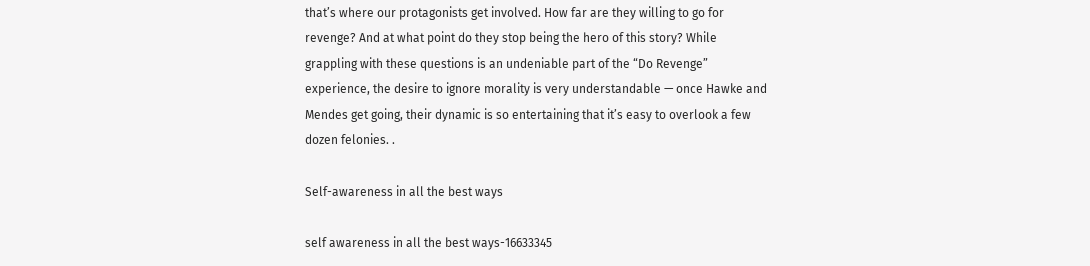that’s where our protagonists get involved. How far are they willing to go for revenge? And at what point do they stop being the hero of this story? While grappling with these questions is an undeniable part of the “Do Revenge” experience, the desire to ignore morality is very understandable — once Hawke and Mendes get going, their dynamic is so entertaining that it’s easy to overlook a few dozen felonies. .

Self-awareness in all the best ways

self awareness in all the best ways-16633345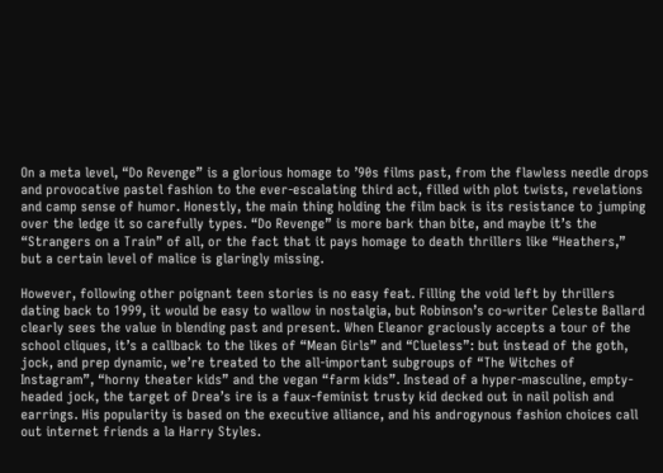On a meta level, “Do Revenge” is a glorious homage to ’90s films past, from the flawless needle drops and provocative pastel fashion to the ever-escalating third act, filled with plot twists, revelations and camp sense of humor. Honestly, the main thing holding the film back is its resistance to jumping over the ledge it so carefully types. “Do Revenge” is more bark than bite, and maybe it’s the “Strangers on a Train” of all, or the fact that it pays homage to death thrillers like “Heathers,” but a certain level of malice is glaringly missing.

However, following other poignant teen stories is no easy feat. Filling the void left by thrillers dating back to 1999, it would be easy to wallow in nostalgia, but Robinson’s co-writer Celeste Ballard clearly sees the value in blending past and present. When Eleanor graciously accepts a tour of the school cliques, it’s a callback to the likes of “Mean Girls” and “Clueless”: but instead of the goth, jock, and prep dynamic, we’re treated to the all-important subgroups of “The Witches of Instagram”, “horny theater kids” and the vegan “farm kids”. Instead of a hyper-masculine, empty-headed jock, the target of Drea’s ire is a faux-feminist trusty kid decked out in nail polish and earrings. His popularity is based on the executive alliance, and his androgynous fashion choices call out internet friends a la Harry Styles.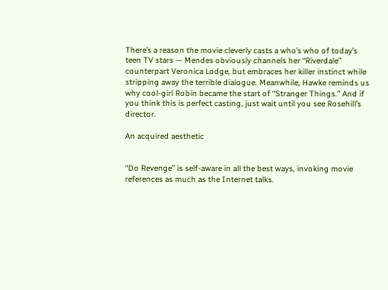There’s a reason the movie cleverly casts a who’s who of today’s teen TV stars — Mendes obviously channels her “Riverdale” counterpart Veronica Lodge, but embraces her killer instinct while stripping away the terrible dialogue. Meanwhile, Hawke reminds us why cool-girl Robin became the start of “Stranger Things.” And if you think this is perfect casting, just wait until you see Rosehill’s director.

An acquired aesthetic


“Do Revenge” is self-aware in all the best ways, invoking movie references as much as the Internet talks.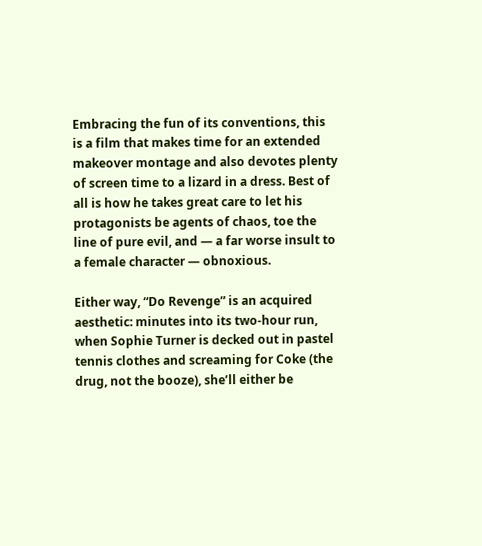Embracing the fun of its conventions, this is a film that makes time for an extended makeover montage and also devotes plenty of screen time to a lizard in a dress. Best of all is how he takes great care to let his protagonists be agents of chaos, toe the line of pure evil, and — a far worse insult to a female character — obnoxious.

Either way, “Do Revenge” is an acquired aesthetic: minutes into its two-hour run, when Sophie Turner is decked out in pastel tennis clothes and screaming for Coke (the drug, not the booze), she’ll either be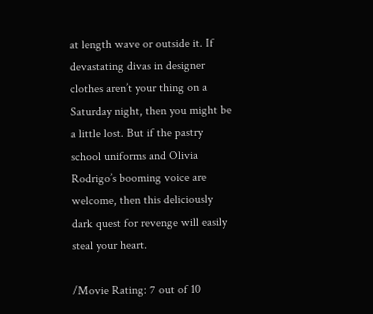at length wave or outside it. If devastating divas in designer clothes aren’t your thing on a Saturday night, then you might be a little lost. But if the pastry school uniforms and Olivia Rodrigo’s booming voice are welcome, then this deliciously dark quest for revenge will easily steal your heart.

/Movie Rating: 7 out of 10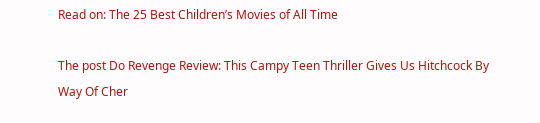Read on: The 25 Best Children’s Movies of All Time

The post Do Revenge Review: This Campy Teen Thriller Gives Us Hitchcock By Way Of Cher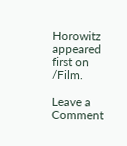Horowitz appeared first on /Film.

Leave a Comment